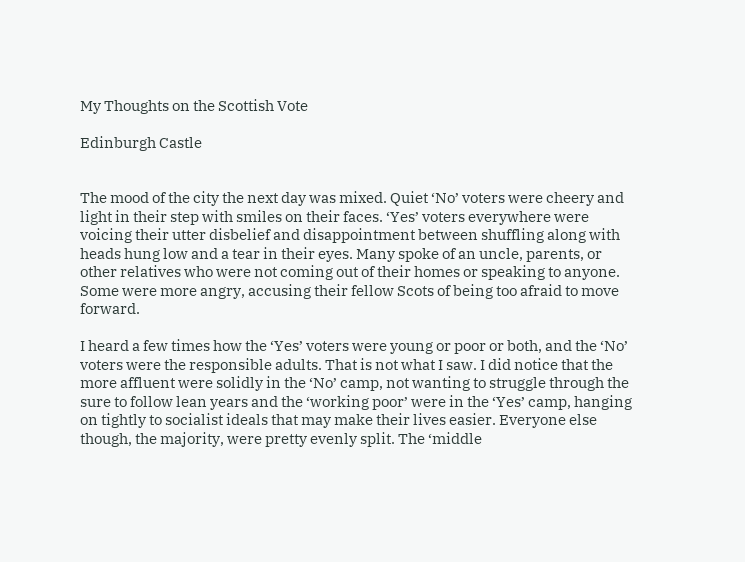My Thoughts on the Scottish Vote

Edinburgh Castle


The mood of the city the next day was mixed. Quiet ‘No’ voters were cheery and light in their step with smiles on their faces. ‘Yes’ voters everywhere were voicing their utter disbelief and disappointment between shuffling along with heads hung low and a tear in their eyes. Many spoke of an uncle, parents, or other relatives who were not coming out of their homes or speaking to anyone. Some were more angry, accusing their fellow Scots of being too afraid to move forward.

I heard a few times how the ‘Yes’ voters were young or poor or both, and the ‘No’ voters were the responsible adults. That is not what I saw. I did notice that the more affluent were solidly in the ‘No’ camp, not wanting to struggle through the sure to follow lean years and the ‘working poor’ were in the ‘Yes’ camp, hanging on tightly to socialist ideals that may make their lives easier. Everyone else though, the majority, were pretty evenly split. The ‘middle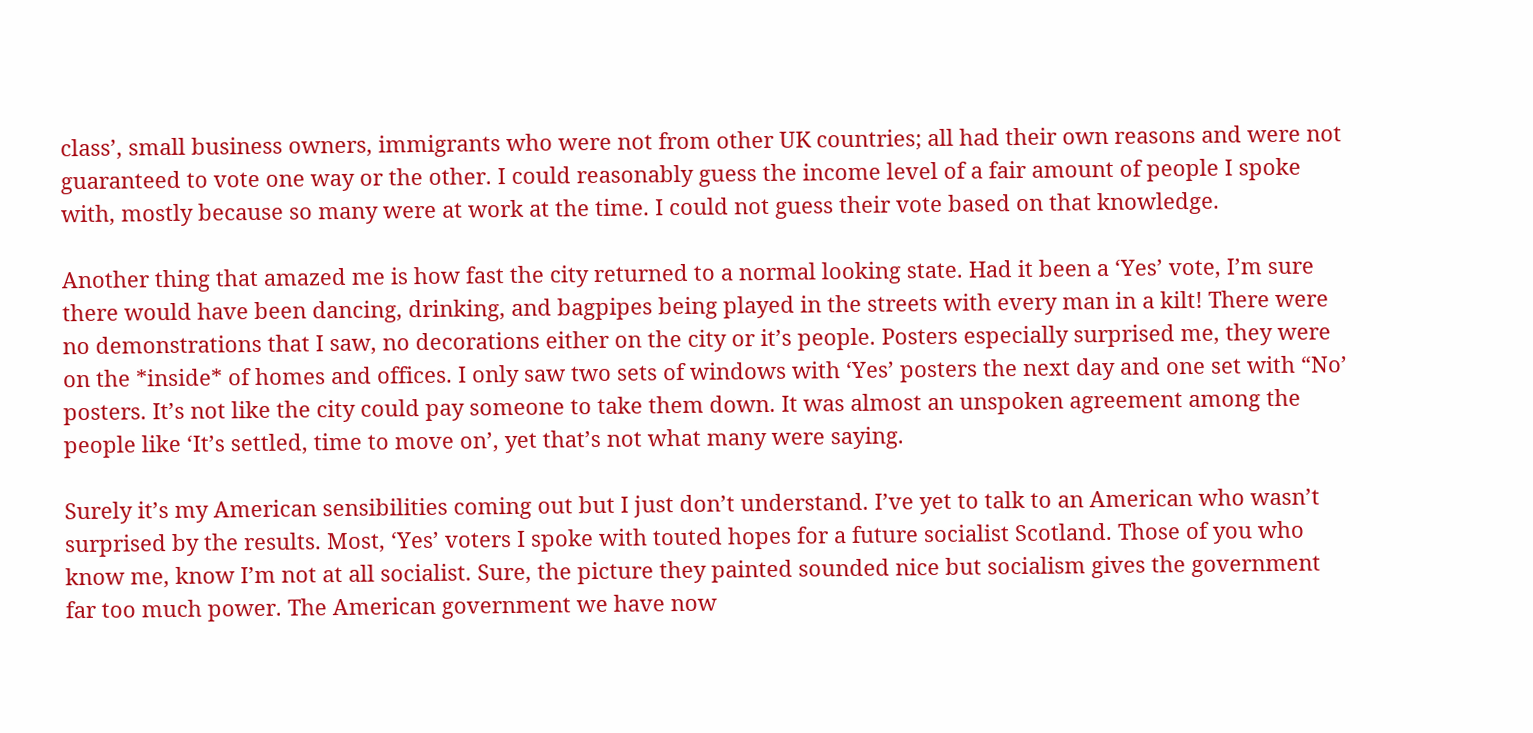class’, small business owners, immigrants who were not from other UK countries; all had their own reasons and were not guaranteed to vote one way or the other. I could reasonably guess the income level of a fair amount of people I spoke with, mostly because so many were at work at the time. I could not guess their vote based on that knowledge.

Another thing that amazed me is how fast the city returned to a normal looking state. Had it been a ‘Yes’ vote, I’m sure there would have been dancing, drinking, and bagpipes being played in the streets with every man in a kilt! There were no demonstrations that I saw, no decorations either on the city or it’s people. Posters especially surprised me, they were on the *inside* of homes and offices. I only saw two sets of windows with ‘Yes’ posters the next day and one set with “No’ posters. It’s not like the city could pay someone to take them down. It was almost an unspoken agreement among the people like ‘It’s settled, time to move on’, yet that’s not what many were saying.

Surely it’s my American sensibilities coming out but I just don’t understand. I’ve yet to talk to an American who wasn’t surprised by the results. Most, ‘Yes’ voters I spoke with touted hopes for a future socialist Scotland. Those of you who know me, know I’m not at all socialist. Sure, the picture they painted sounded nice but socialism gives the government far too much power. The American government we have now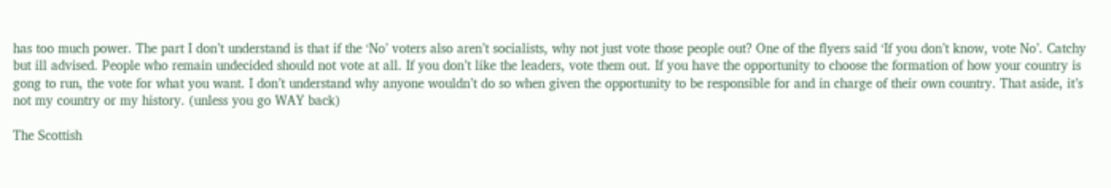has too much power. The part I don’t understand is that if the ‘No’ voters also aren’t socialists, why not just vote those people out? One of the flyers said ‘If you don’t know, vote No’. Catchy but ill advised. People who remain undecided should not vote at all. If you don’t like the leaders, vote them out. If you have the opportunity to choose the formation of how your country is gong to run, the vote for what you want. I don’t understand why anyone wouldn’t do so when given the opportunity to be responsible for and in charge of their own country. That aside, it’s not my country or my history. (unless you go WAY back)

The Scottish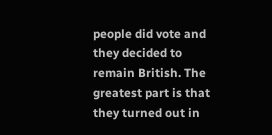people did vote and they decided to remain British. The greatest part is that they turned out in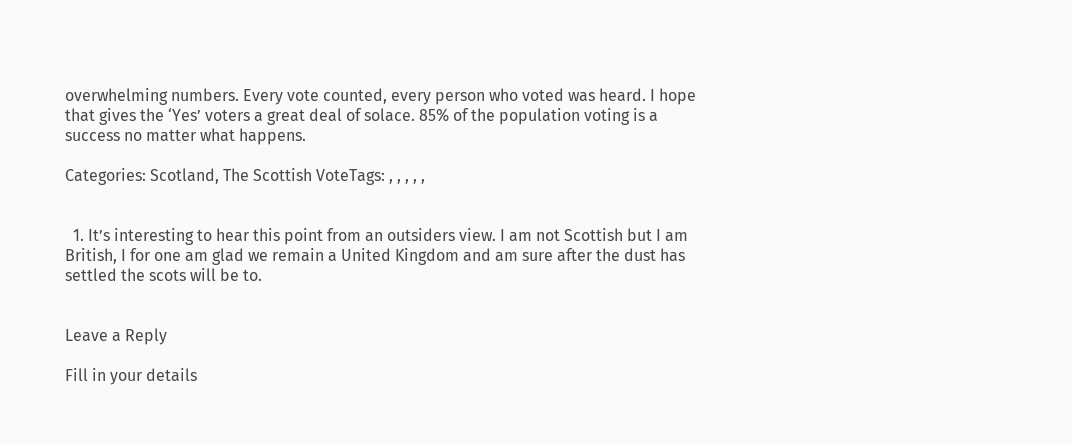overwhelming numbers. Every vote counted, every person who voted was heard. I hope that gives the ‘Yes’ voters a great deal of solace. 85% of the population voting is a success no matter what happens.

Categories: Scotland, The Scottish VoteTags: , , , , ,


  1. It’s interesting to hear this point from an outsiders view. I am not Scottish but I am British, I for one am glad we remain a United Kingdom and am sure after the dust has settled the scots will be to.


Leave a Reply

Fill in your details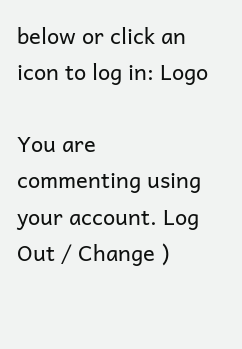below or click an icon to log in: Logo

You are commenting using your account. Log Out / Change )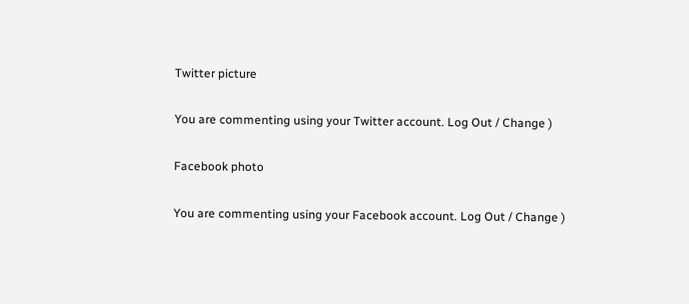Twitter picture

You are commenting using your Twitter account. Log Out / Change )

Facebook photo

You are commenting using your Facebook account. Log Out / Change )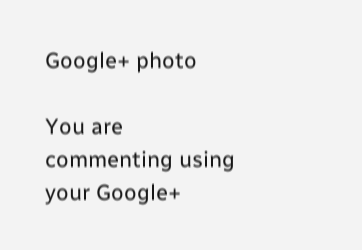Google+ photo

You are commenting using your Google+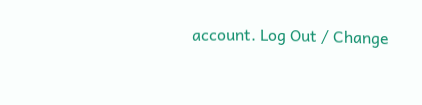account. Log Out / Change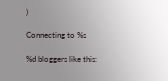)

Connecting to %s

%d bloggers like this: